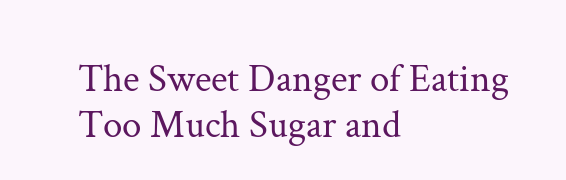The Sweet Danger of Eating Too Much Sugar and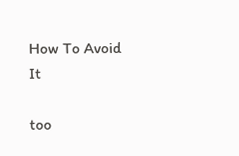How To Avoid It

too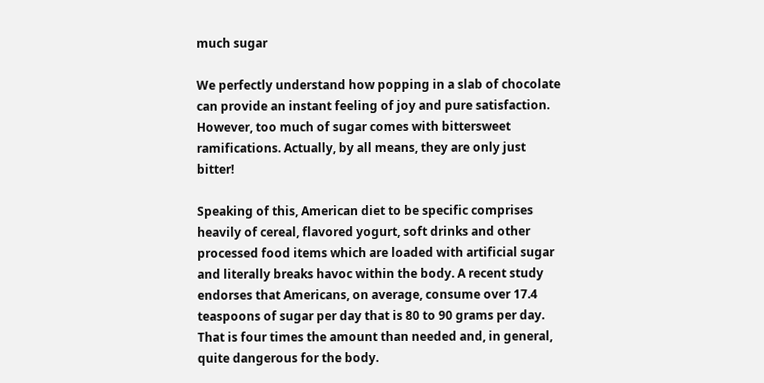much sugar

We perfectly understand how popping in a slab of chocolate can provide an instant feeling of joy and pure satisfaction. However, too much of sugar comes with bittersweet ramifications. Actually, by all means, they are only just bitter!

Speaking of this, American diet to be specific comprises heavily of cereal, flavored yogurt, soft drinks and other processed food items which are loaded with artificial sugar and literally breaks havoc within the body. A recent study endorses that Americans, on average, consume over 17.4 teaspoons of sugar per day that is 80 to 90 grams per day. That is four times the amount than needed and, in general, quite dangerous for the body.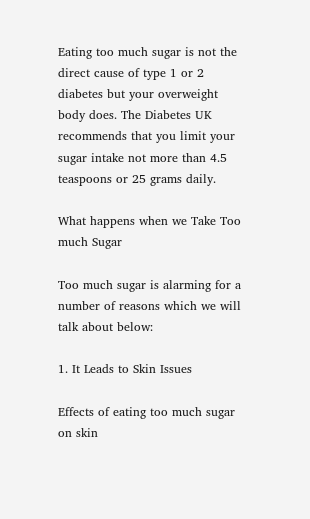Eating too much sugar is not the direct cause of type 1 or 2 diabetes but your overweight body does. The Diabetes UK recommends that you limit your sugar intake not more than 4.5 teaspoons or 25 grams daily.

What happens when we Take Too much Sugar

Too much sugar is alarming for a number of reasons which we will talk about below:

1. It Leads to Skin Issues

Effects of eating too much sugar on skin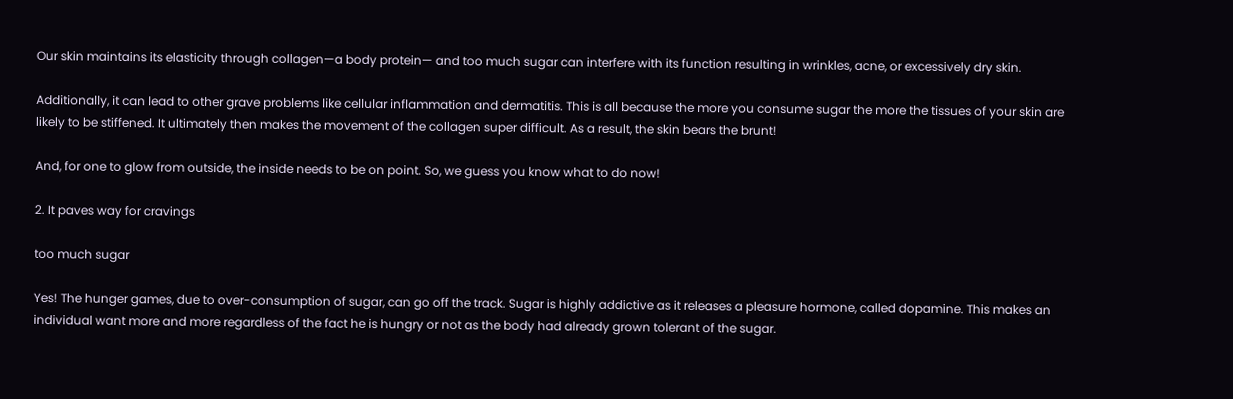Our skin maintains its elasticity through collagen—a body protein— and too much sugar can interfere with its function resulting in wrinkles, acne, or excessively dry skin.

Additionally, it can lead to other grave problems like cellular inflammation and dermatitis. This is all because the more you consume sugar the more the tissues of your skin are likely to be stiffened. It ultimately then makes the movement of the collagen super difficult. As a result, the skin bears the brunt!

And, for one to glow from outside, the inside needs to be on point. So, we guess you know what to do now!

2. It paves way for cravings

too much sugar

Yes! The hunger games, due to over-consumption of sugar, can go off the track. Sugar is highly addictive as it releases a pleasure hormone, called dopamine. This makes an individual want more and more regardless of the fact he is hungry or not as the body had already grown tolerant of the sugar.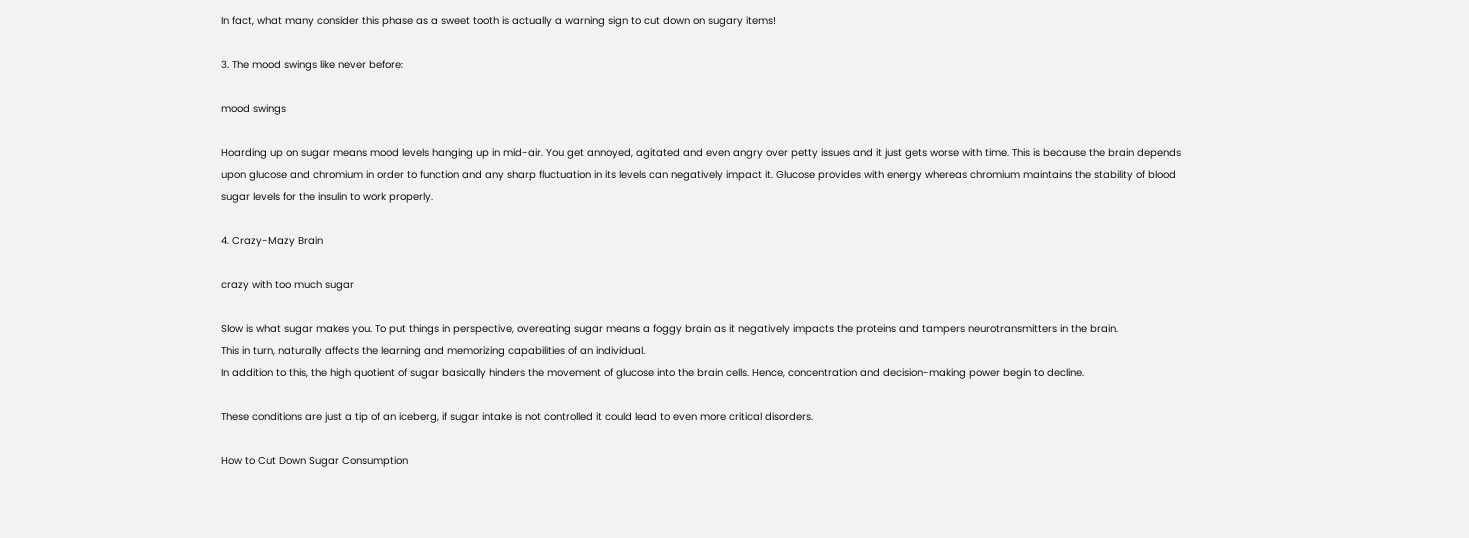In fact, what many consider this phase as a sweet tooth is actually a warning sign to cut down on sugary items!

3. The mood swings like never before:

mood swings

Hoarding up on sugar means mood levels hanging up in mid-air. You get annoyed, agitated and even angry over petty issues and it just gets worse with time. This is because the brain depends upon glucose and chromium in order to function and any sharp fluctuation in its levels can negatively impact it. Glucose provides with energy whereas chromium maintains the stability of blood sugar levels for the insulin to work properly.

4. Crazy-Mazy Brain

crazy with too much sugar

Slow is what sugar makes you. To put things in perspective, overeating sugar means a foggy brain as it negatively impacts the proteins and tampers neurotransmitters in the brain.
This in turn, naturally affects the learning and memorizing capabilities of an individual.
In addition to this, the high quotient of sugar basically hinders the movement of glucose into the brain cells. Hence, concentration and decision-making power begin to decline.

These conditions are just a tip of an iceberg, if sugar intake is not controlled it could lead to even more critical disorders.

How to Cut Down Sugar Consumption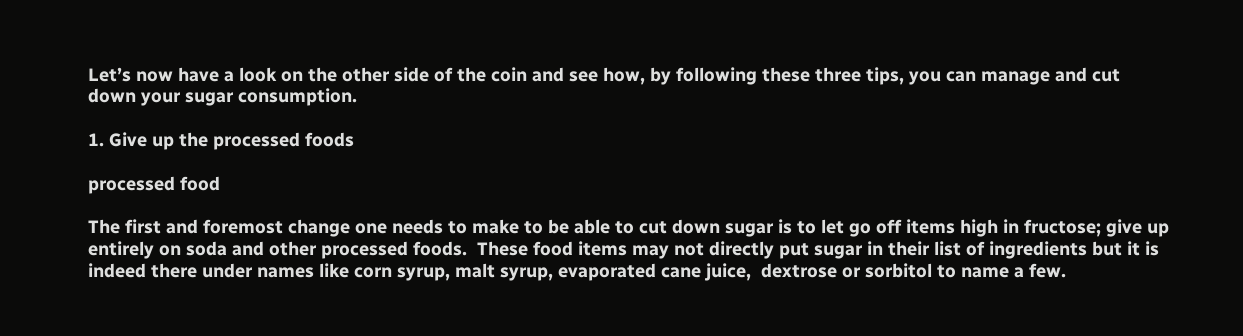Let’s now have a look on the other side of the coin and see how, by following these three tips, you can manage and cut down your sugar consumption.

1. Give up the processed foods

processed food

The first and foremost change one needs to make to be able to cut down sugar is to let go off items high in fructose; give up entirely on soda and other processed foods.  These food items may not directly put sugar in their list of ingredients but it is indeed there under names like corn syrup, malt syrup, evaporated cane juice,  dextrose or sorbitol to name a few.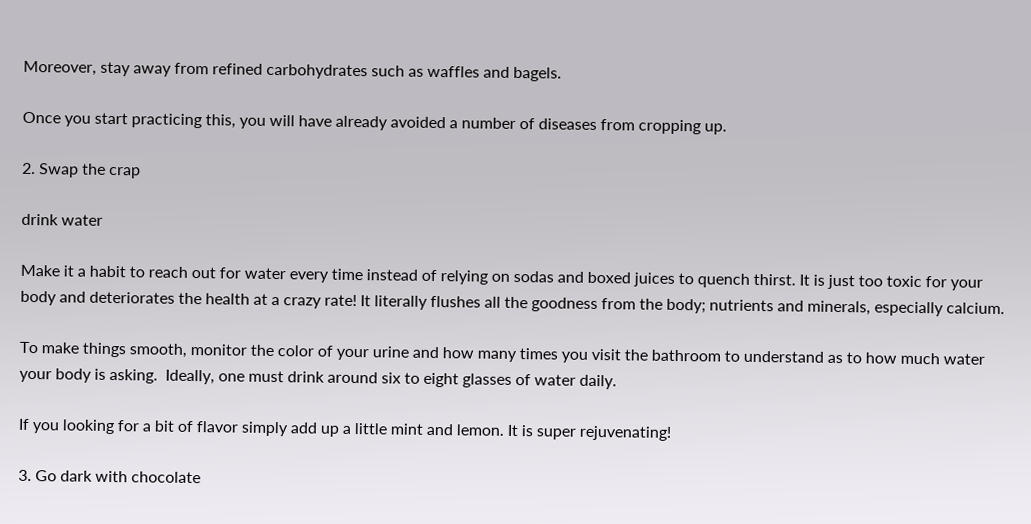Moreover, stay away from refined carbohydrates such as waffles and bagels.

Once you start practicing this, you will have already avoided a number of diseases from cropping up.

2. Swap the crap

drink water

Make it a habit to reach out for water every time instead of relying on sodas and boxed juices to quench thirst. It is just too toxic for your body and deteriorates the health at a crazy rate! It literally flushes all the goodness from the body; nutrients and minerals, especially calcium.

To make things smooth, monitor the color of your urine and how many times you visit the bathroom to understand as to how much water your body is asking.  Ideally, one must drink around six to eight glasses of water daily.

If you looking for a bit of flavor simply add up a little mint and lemon. It is super rejuvenating!

3. Go dark with chocolate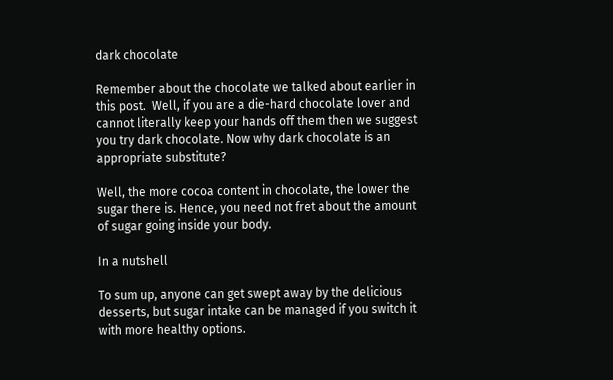dark chocolate

Remember about the chocolate we talked about earlier in this post.  Well, if you are a die-hard chocolate lover and cannot literally keep your hands off them then we suggest you try dark chocolate. Now why dark chocolate is an appropriate substitute?

Well, the more cocoa content in chocolate, the lower the sugar there is. Hence, you need not fret about the amount of sugar going inside your body.

In a nutshell

To sum up, anyone can get swept away by the delicious desserts, but sugar intake can be managed if you switch it with more healthy options.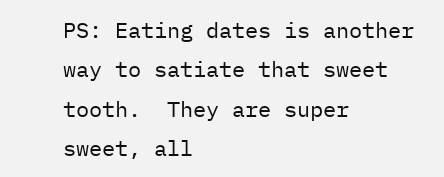PS: Eating dates is another way to satiate that sweet tooth.  They are super sweet, all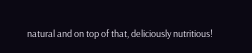natural and on top of that, deliciously nutritious!